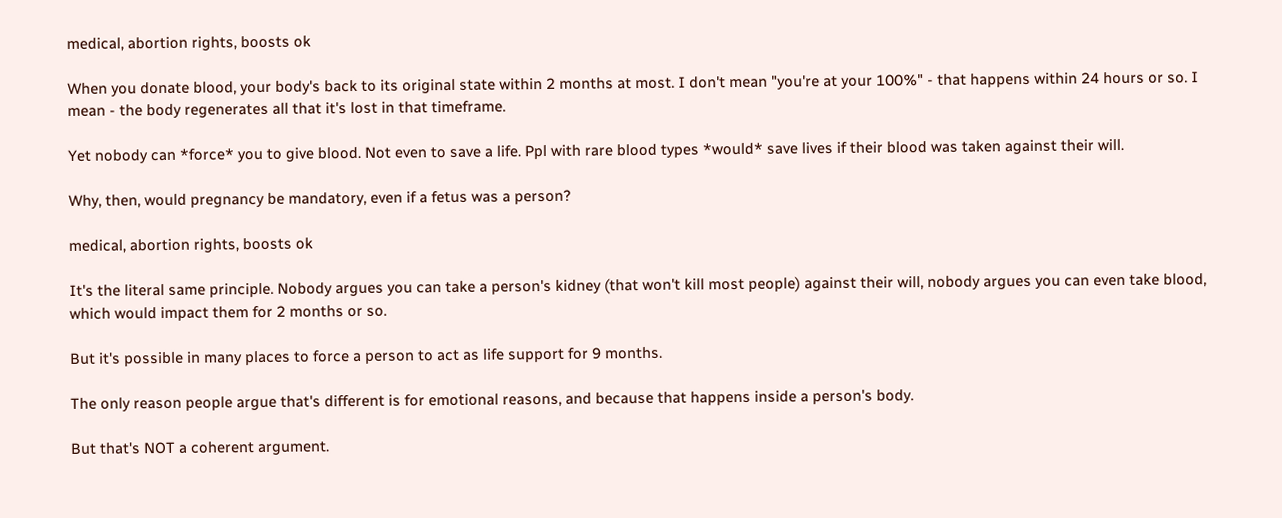medical, abortion rights, boosts ok

When you donate blood, your body's back to its original state within 2 months at most. I don't mean "you're at your 100%" - that happens within 24 hours or so. I mean - the body regenerates all that it's lost in that timeframe.

Yet nobody can *force* you to give blood. Not even to save a life. Ppl with rare blood types *would* save lives if their blood was taken against their will.

Why, then, would pregnancy be mandatory, even if a fetus was a person?

medical, abortion rights, boosts ok

It's the literal same principle. Nobody argues you can take a person's kidney (that won't kill most people) against their will, nobody argues you can even take blood, which would impact them for 2 months or so.

But it's possible in many places to force a person to act as life support for 9 months.

The only reason people argue that's different is for emotional reasons, and because that happens inside a person's body.

But that's NOT a coherent argument.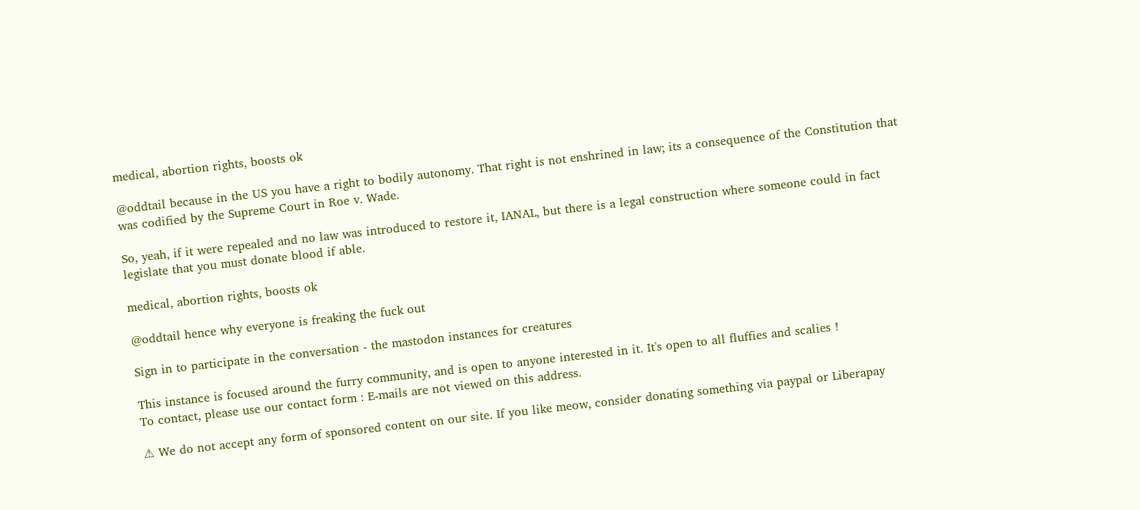medical, abortion rights, boosts ok

@oddtail because in the US you have a right to bodily autonomy. That right is not enshrined in law; its a consequence of the Constitution that was codified by the Supreme Court in Roe v. Wade.

So, yeah, if it were repealed and no law was introduced to restore it, IANAL, but there is a legal construction where someone could in fact legislate that you must donate blood if able.

medical, abortion rights, boosts ok

@oddtail hence why everyone is freaking the fuck out

Sign in to participate in the conversation - the mastodon instances for creatures

This instance is focused around the furry community, and is open to anyone interested in it. It's open to all fluffies and scalies !
To contact, please use our contact form : E-mails are not viewed on this address.

⚠ We do not accept any form of sponsored content on our site. If you like meow, consider donating something via paypal or Liberapay